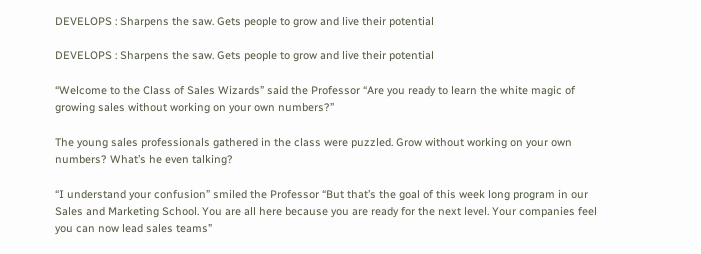DEVELOPS : Sharpens the saw. Gets people to grow and live their potential

DEVELOPS : Sharpens the saw. Gets people to grow and live their potential

“Welcome to the Class of Sales Wizards” said the Professor “Are you ready to learn the white magic of growing sales without working on your own numbers?”

The young sales professionals gathered in the class were puzzled. Grow without working on your own numbers? What’s he even talking?

“I understand your confusion” smiled the Professor “But that’s the goal of this week long program in our Sales and Marketing School. You are all here because you are ready for the next level. Your companies feel you can now lead sales teams”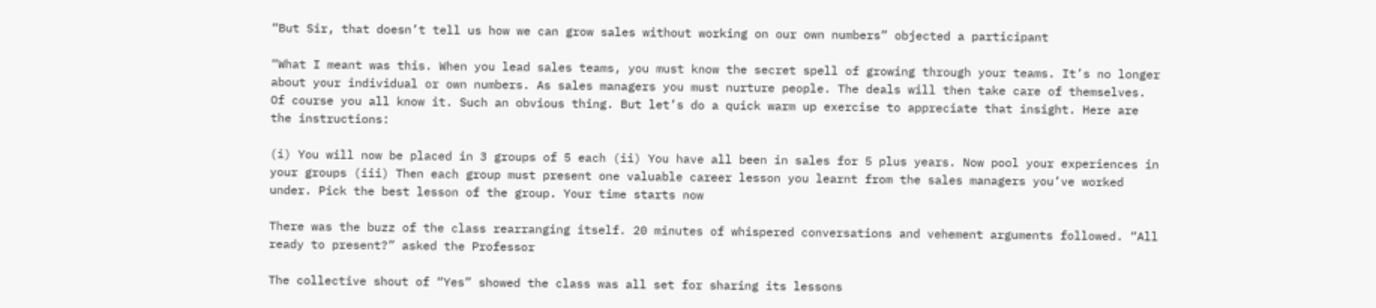“But Sir, that doesn’t tell us how we can grow sales without working on our own numbers” objected a participant

“What I meant was this. When you lead sales teams, you must know the secret spell of growing through your teams. It’s no longer about your individual or own numbers. As sales managers you must nurture people. The deals will then take care of themselves. Of course you all know it. Such an obvious thing. But let’s do a quick warm up exercise to appreciate that insight. Here are the instructions:

(i) You will now be placed in 3 groups of 5 each (ii) You have all been in sales for 5 plus years. Now pool your experiences in your groups (iii) Then each group must present one valuable career lesson you learnt from the sales managers you’ve worked under. Pick the best lesson of the group. Your time starts now

There was the buzz of the class rearranging itself. 20 minutes of whispered conversations and vehement arguments followed. “All ready to present?” asked the Professor

The collective shout of “Yes” showed the class was all set for sharing its lessons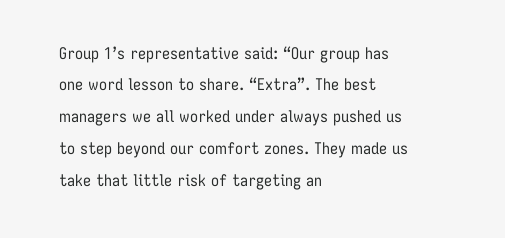Group 1’s representative said: “Our group has one word lesson to share. “Extra”. The best managers we all worked under always pushed us to step beyond our comfort zones. They made us take that little risk of targeting an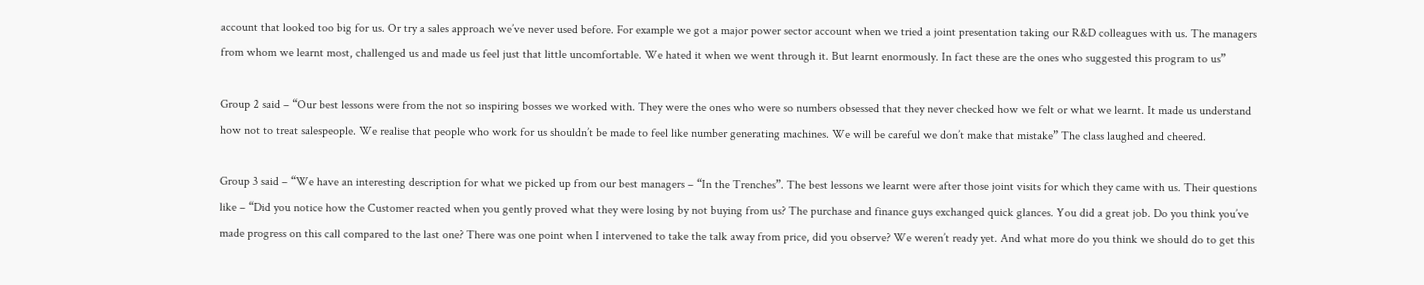account that looked too big for us. Or try a sales approach we’ve never used before. For example we got a major power sector account when we tried a joint presentation taking our R&D colleagues with us. The managers from whom we learnt most, challenged us and made us feel just that little uncomfortable. We hated it when we went through it. But learnt enormously. In fact these are the ones who suggested this program to us”

Group 2 said – “Our best lessons were from the not so inspiring bosses we worked with. They were the ones who were so numbers obsessed that they never checked how we felt or what we learnt. It made us understand how not to treat salespeople. We realise that people who work for us shouldn’t be made to feel like number generating machines. We will be careful we don’t make that mistake” The class laughed and cheered.

Group 3 said – “We have an interesting description for what we picked up from our best managers – “In the Trenches”. The best lessons we learnt were after those joint visits for which they came with us. Their questions like – “Did you notice how the Customer reacted when you gently proved what they were losing by not buying from us? The purchase and finance guys exchanged quick glances. You did a great job. Do you think you’ve made progress on this call compared to the last one? There was one point when I intervened to take the talk away from price, did you observe? We weren’t ready yet. And what more do you think we should do to get this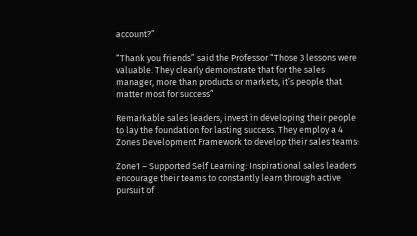account?”

“Thank you friends” said the Professor “Those 3 lessons were valuable. They clearly demonstrate that for the sales manager, more than products or markets, it’s people that matter most for success”

Remarkable sales leaders, invest in developing their people to lay the foundation for lasting success. They employ a 4 Zones Development Framework to develop their sales teams:

Zone1 – Supported Self Learning: Inspirational sales leaders encourage their teams to constantly learn through active pursuit of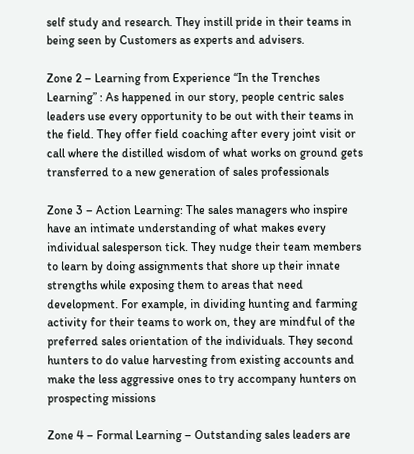self study and research. They instill pride in their teams in being seen by Customers as experts and advisers.

Zone 2 – Learning from Experience “In the Trenches Learning” : As happened in our story, people centric sales leaders use every opportunity to be out with their teams in the field. They offer field coaching after every joint visit or call where the distilled wisdom of what works on ground gets transferred to a new generation of sales professionals

Zone 3 – Action Learning: The sales managers who inspire have an intimate understanding of what makes every individual salesperson tick. They nudge their team members to learn by doing assignments that shore up their innate strengths while exposing them to areas that need development. For example, in dividing hunting and farming activity for their teams to work on, they are mindful of the preferred sales orientation of the individuals. They second hunters to do value harvesting from existing accounts and make the less aggressive ones to try accompany hunters on prospecting missions

Zone 4 – Formal Learning – Outstanding sales leaders are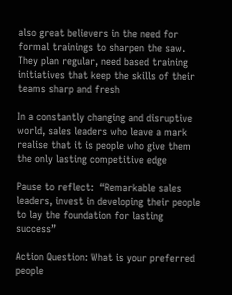also great believers in the need for formal trainings to sharpen the saw. They plan regular, need based training initiatives that keep the skills of their teams sharp and fresh

In a constantly changing and disruptive world, sales leaders who leave a mark realise that it is people who give them the only lasting competitive edge

Pause to reflect:  “Remarkable sales leaders, invest in developing their people to lay the foundation for lasting success”

Action Question: What is your preferred people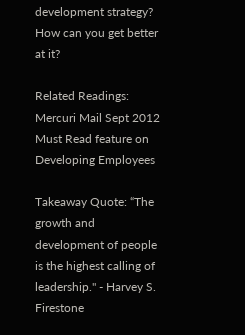development strategy? How can you get better at it?

Related Readings: Mercuri Mail Sept 2012 Must Read feature on Developing Employees

Takeaway Quote: “The growth and development of people is the highest calling of leadership." - Harvey S. Firestone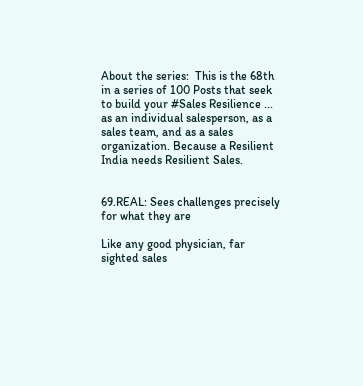About the series:  This is the 68th in a series of 100 Posts that seek to build your #Sales Resilience ... as an individual salesperson, as a sales team, and as a sales organization. Because a Resilient India needs Resilient Sales.


69.REAL: Sees challenges precisely for what they are

Like any good physician, far sighted sales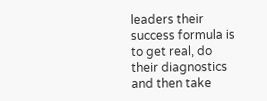leaders their success formula is to get real, do their diagnostics and then take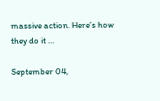massive action. Here’s how they do it …

September 04,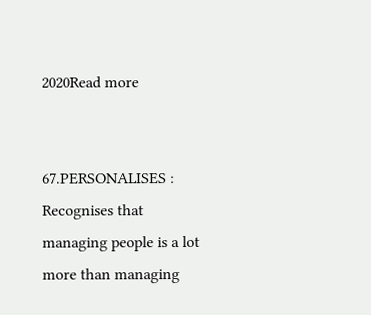2020Read more


67.PERSONALISES : Recognises that managing people is a lot more than managing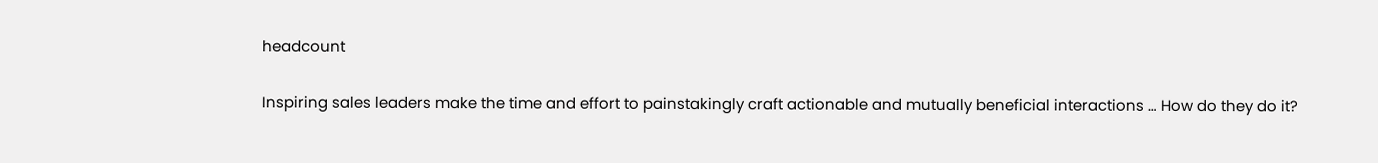headcount

Inspiring sales leaders make the time and effort to painstakingly craft actionable and mutually beneficial interactions … How do they do it?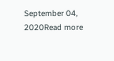September 04, 2020Read more